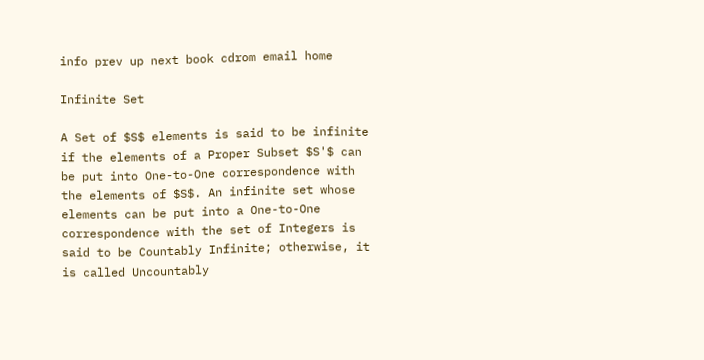info prev up next book cdrom email home

Infinite Set

A Set of $S$ elements is said to be infinite if the elements of a Proper Subset $S'$ can be put into One-to-One correspondence with the elements of $S$. An infinite set whose elements can be put into a One-to-One correspondence with the set of Integers is said to be Countably Infinite; otherwise, it is called Uncountably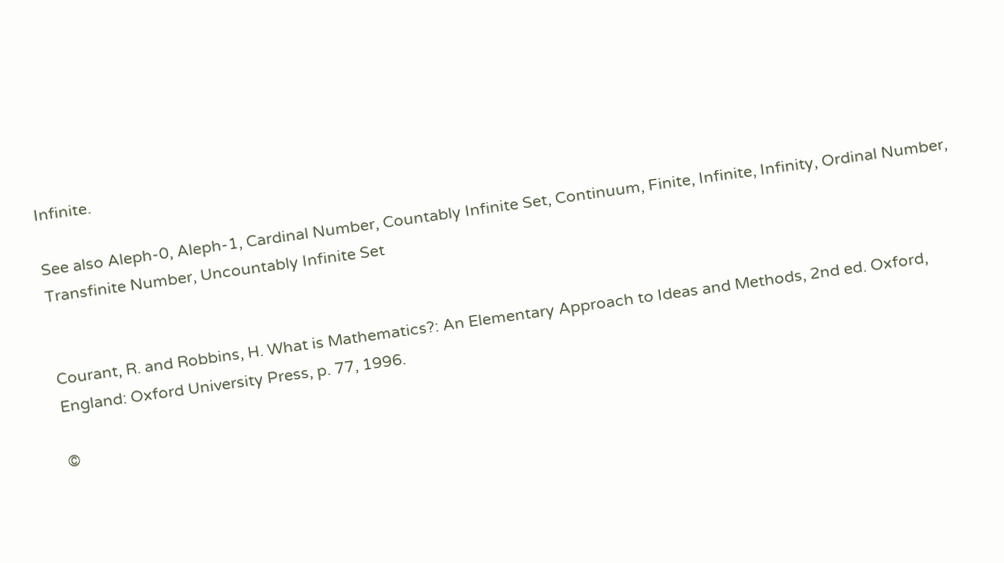Infinite.

See also Aleph-0, Aleph-1, Cardinal Number, Countably Infinite Set, Continuum, Finite, Infinite, Infinity, Ordinal Number, Transfinite Number, Uncountably Infinite Set


Courant, R. and Robbins, H. What is Mathematics?: An Elementary Approach to Ideas and Methods, 2nd ed. Oxford, England: Oxford University Press, p. 77, 1996.

©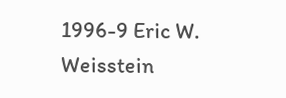1996-9 Eric W. Weisstein